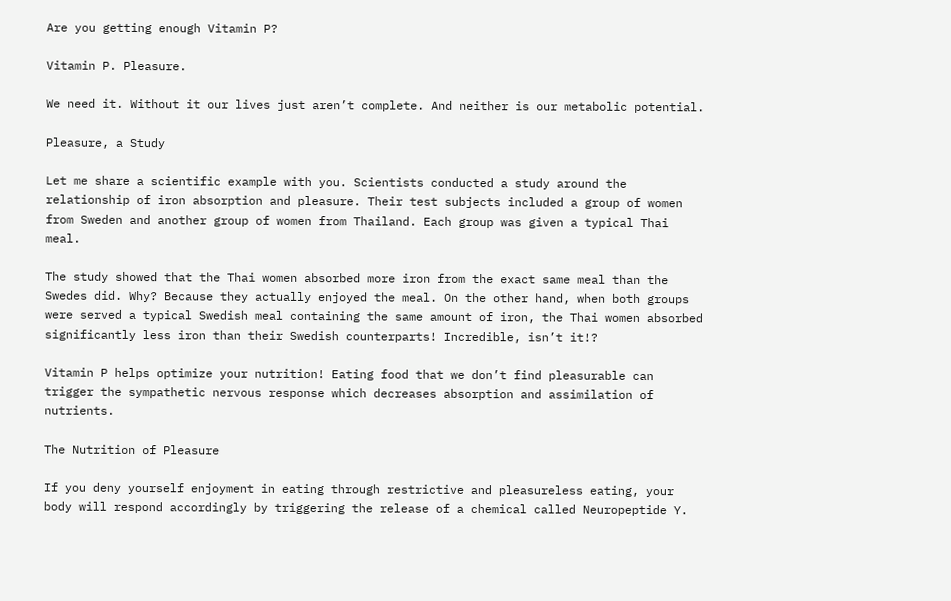Are you getting enough Vitamin P?

Vitamin P. Pleasure.

We need it. Without it our lives just aren’t complete. And neither is our metabolic potential.

Pleasure, a Study

Let me share a scientific example with you. Scientists conducted a study around the relationship of iron absorption and pleasure. Their test subjects included a group of women from Sweden and another group of women from Thailand. Each group was given a typical Thai meal.

The study showed that the Thai women absorbed more iron from the exact same meal than the Swedes did. Why? Because they actually enjoyed the meal. On the other hand, when both groups were served a typical Swedish meal containing the same amount of iron, the Thai women absorbed significantly less iron than their Swedish counterparts! Incredible, isn’t it!?

Vitamin P helps optimize your nutrition! Eating food that we don’t find pleasurable can trigger the sympathetic nervous response which decreases absorption and assimilation of nutrients.

The Nutrition of Pleasure

If you deny yourself enjoyment in eating through restrictive and pleasureless eating, your body will respond accordingly by triggering the release of a chemical called Neuropeptide Y.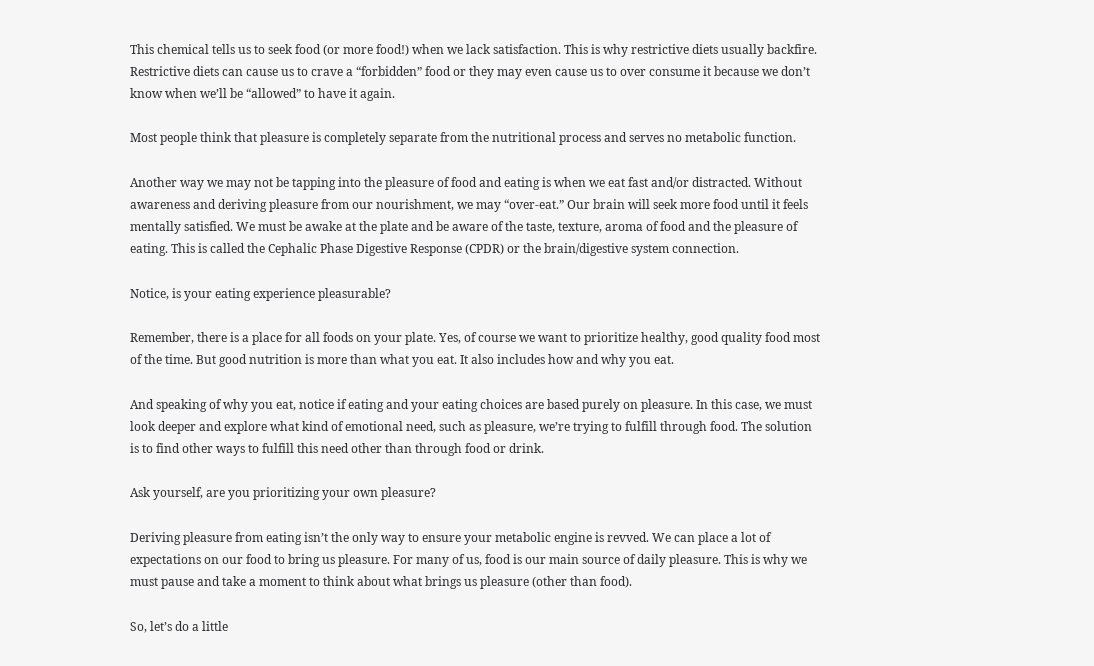This chemical tells us to seek food (or more food!) when we lack satisfaction. This is why restrictive diets usually backfire. Restrictive diets can cause us to crave a “forbidden” food or they may even cause us to over consume it because we don’t know when we’ll be “allowed” to have it again.

Most people think that pleasure is completely separate from the nutritional process and serves no metabolic function.

Another way we may not be tapping into the pleasure of food and eating is when we eat fast and/or distracted. Without awareness and deriving pleasure from our nourishment, we may “over-eat.” Our brain will seek more food until it feels mentally satisfied. We must be awake at the plate and be aware of the taste, texture, aroma of food and the pleasure of eating. This is called the Cephalic Phase Digestive Response (CPDR) or the brain/digestive system connection.

Notice, is your eating experience pleasurable?

Remember, there is a place for all foods on your plate. Yes, of course we want to prioritize healthy, good quality food most of the time. But good nutrition is more than what you eat. It also includes how and why you eat.

And speaking of why you eat, notice if eating and your eating choices are based purely on pleasure. In this case, we must look deeper and explore what kind of emotional need, such as pleasure, we’re trying to fulfill through food. The solution is to find other ways to fulfill this need other than through food or drink.

Ask yourself, are you prioritizing your own pleasure?

Deriving pleasure from eating isn’t the only way to ensure your metabolic engine is revved. We can place a lot of expectations on our food to bring us pleasure. For many of us, food is our main source of daily pleasure. This is why we must pause and take a moment to think about what brings us pleasure (other than food).

So, let’s do a little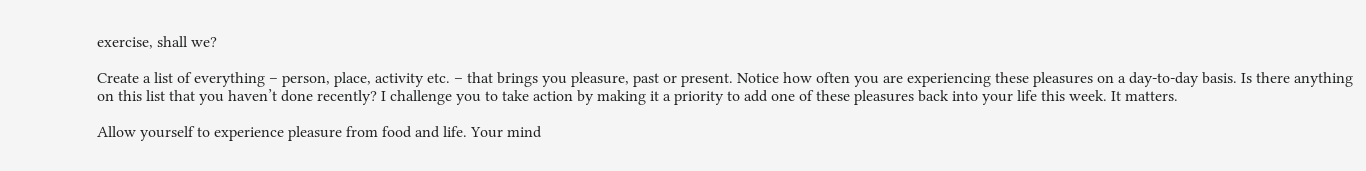exercise, shall we?

Create a list of everything – person, place, activity etc. – that brings you pleasure, past or present. Notice how often you are experiencing these pleasures on a day-to-day basis. Is there anything on this list that you haven’t done recently? I challenge you to take action by making it a priority to add one of these pleasures back into your life this week. It matters.

Allow yourself to experience pleasure from food and life. Your mind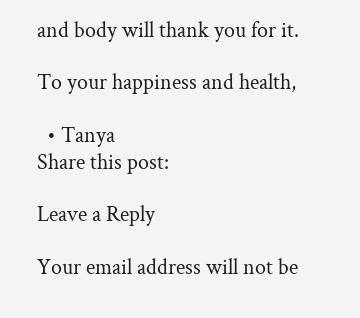and body will thank you for it.

To your happiness and health,

  • Tanya
Share this post:

Leave a Reply

Your email address will not be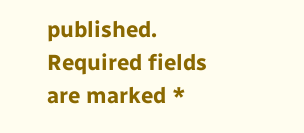published. Required fields are marked *